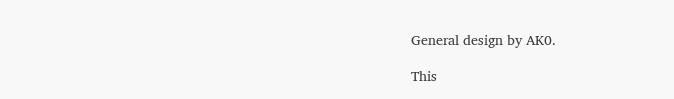General design by AK0.

This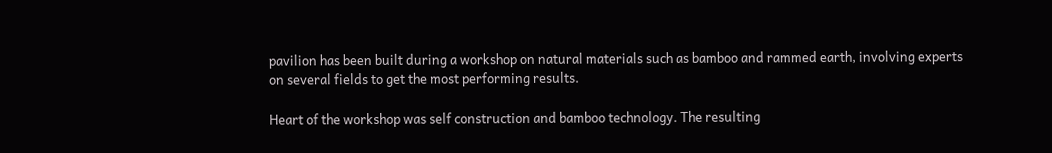pavilion has been built during a workshop on natural materials such as bamboo and rammed earth, involving experts on several fields to get the most performing results.

Heart of the workshop was self construction and bamboo technology. The resulting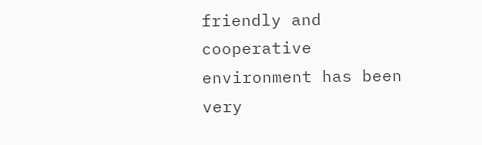friendly and cooperative environment has been very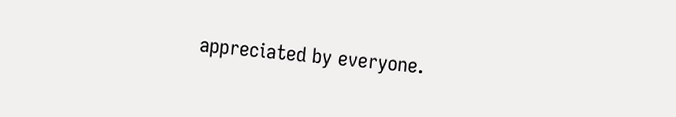appreciated by everyone.